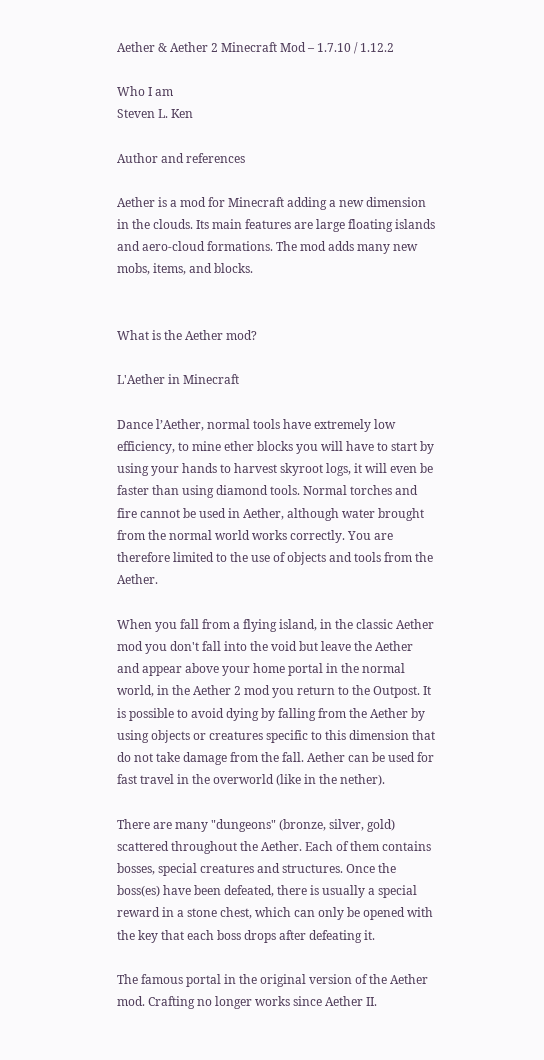Aether & Aether 2 Minecraft Mod – 1.7.10 / 1.12.2

Who I am
Steven L. Ken

Author and references

Aether is a mod for Minecraft adding a new dimension in the clouds. Its main features are large floating islands and aero-cloud formations. The mod adds many new mobs, items, and blocks.


What is the Aether mod?

L'Aether in Minecraft

Dance l’Aether, normal tools have extremely low efficiency, to mine ether blocks you will have to start by using your hands to harvest skyroot logs, it will even be faster than using diamond tools. Normal torches and fire cannot be used in Aether, although water brought from the normal world works correctly. You are therefore limited to the use of objects and tools from the Aether.

When you fall from a flying island, in the classic Aether mod you don't fall into the void but leave the Aether and appear above your home portal in the normal world, in the Aether 2 mod you return to the Outpost. It is possible to avoid dying by falling from the Aether by using objects or creatures specific to this dimension that do not take damage from the fall. Aether can be used for fast travel in the overworld (like in the nether).

There are many "dungeons" (bronze, silver, gold) scattered throughout the Aether. Each of them contains bosses, special creatures and structures. Once the boss(es) have been defeated, there is usually a special reward in a stone chest, which can only be opened with the key that each boss drops after defeating it.

The famous portal in the original version of the Aether mod. Crafting no longer works since Aether II.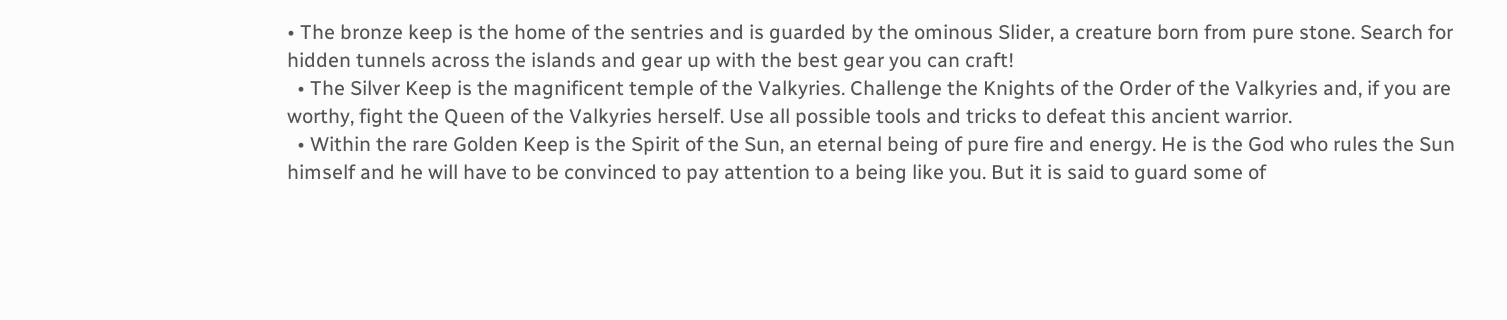• The bronze keep is the home of the sentries and is guarded by the ominous Slider, a creature born from pure stone. Search for hidden tunnels across the islands and gear up with the best gear you can craft!
  • The Silver Keep is the magnificent temple of the Valkyries. Challenge the Knights of the Order of the Valkyries and, if you are worthy, fight the Queen of the Valkyries herself. Use all possible tools and tricks to defeat this ancient warrior.
  • Within the rare Golden Keep is the Spirit of the Sun, an eternal being of pure fire and energy. He is the God who rules the Sun himself and he will have to be convinced to pay attention to a being like you. But it is said to guard some of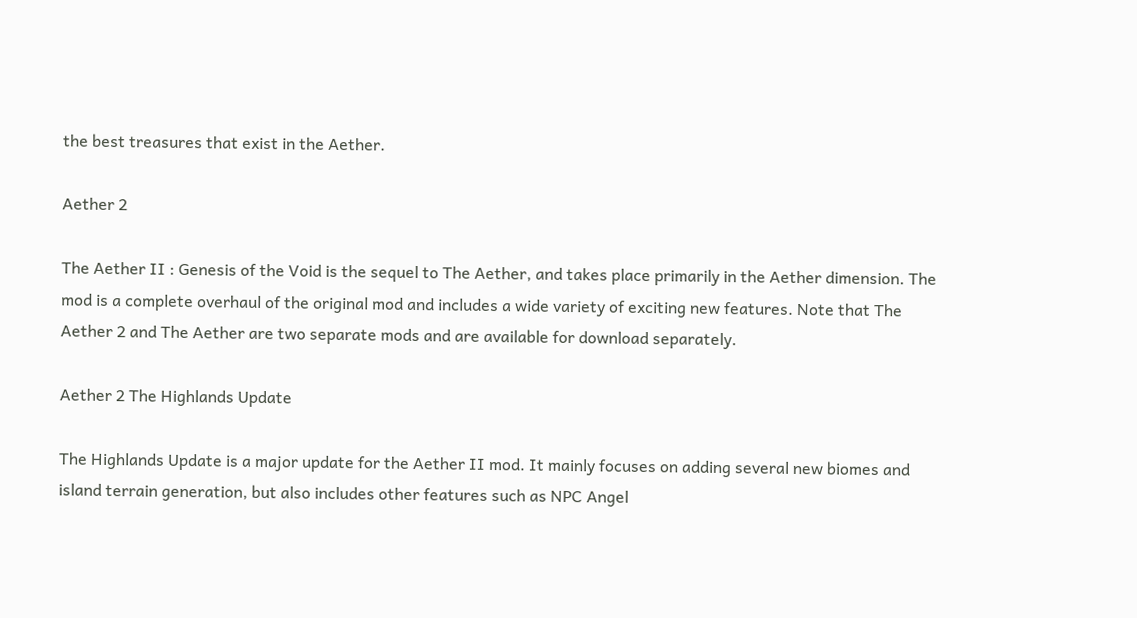the best treasures that exist in the Aether.

Aether 2

The Aether II : Genesis of the Void is the sequel to The Aether, and takes place primarily in the Aether dimension. The mod is a complete overhaul of the original mod and includes a wide variety of exciting new features. Note that The Aether 2 and The Aether are two separate mods and are available for download separately.

Aether 2 The Highlands Update

The Highlands Update is a major update for the Aether II mod. It mainly focuses on adding several new biomes and island terrain generation, but also includes other features such as NPC Angel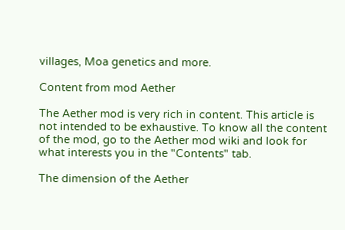villages, Moa genetics and more.

Content from mod Aether

The Aether mod is very rich in content. This article is not intended to be exhaustive. To know all the content of the mod, go to the Aether mod wiki and look for what interests you in the "Contents" tab.

The dimension of the Aether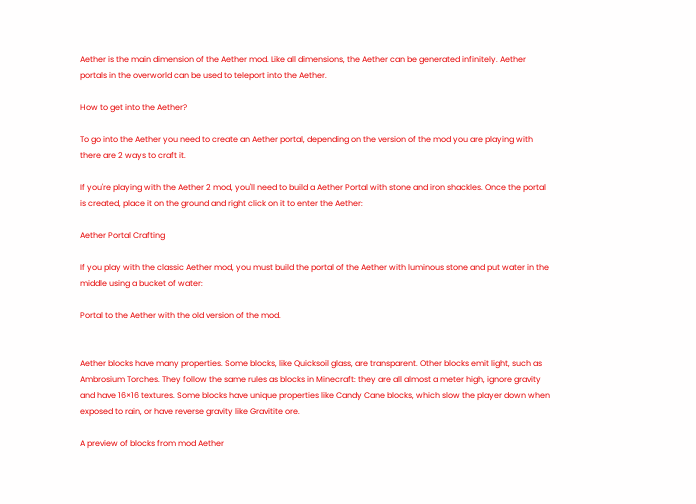Aether is the main dimension of the Aether mod. Like all dimensions, the Aether can be generated infinitely. Aether portals in the overworld can be used to teleport into the Aether.

How to get into the Aether?

To go into the Aether you need to create an Aether portal, depending on the version of the mod you are playing with there are 2 ways to craft it.

If you're playing with the Aether 2 mod, you'll need to build a Aether Portal with stone and iron shackles. Once the portal is created, place it on the ground and right click on it to enter the Aether:

Aether Portal Crafting

If you play with the classic Aether mod, you must build the portal of the Aether with luminous stone and put water in the middle using a bucket of water:

Portal to the Aether with the old version of the mod.


Aether blocks have many properties. Some blocks, like Quicksoil glass, are transparent. Other blocks emit light, such as Ambrosium Torches. They follow the same rules as blocks in Minecraft: they are all almost a meter high, ignore gravity and have 16×16 textures. Some blocks have unique properties like Candy Cane blocks, which slow the player down when exposed to rain, or have reverse gravity like Gravitite ore.

A preview of blocks from mod Aether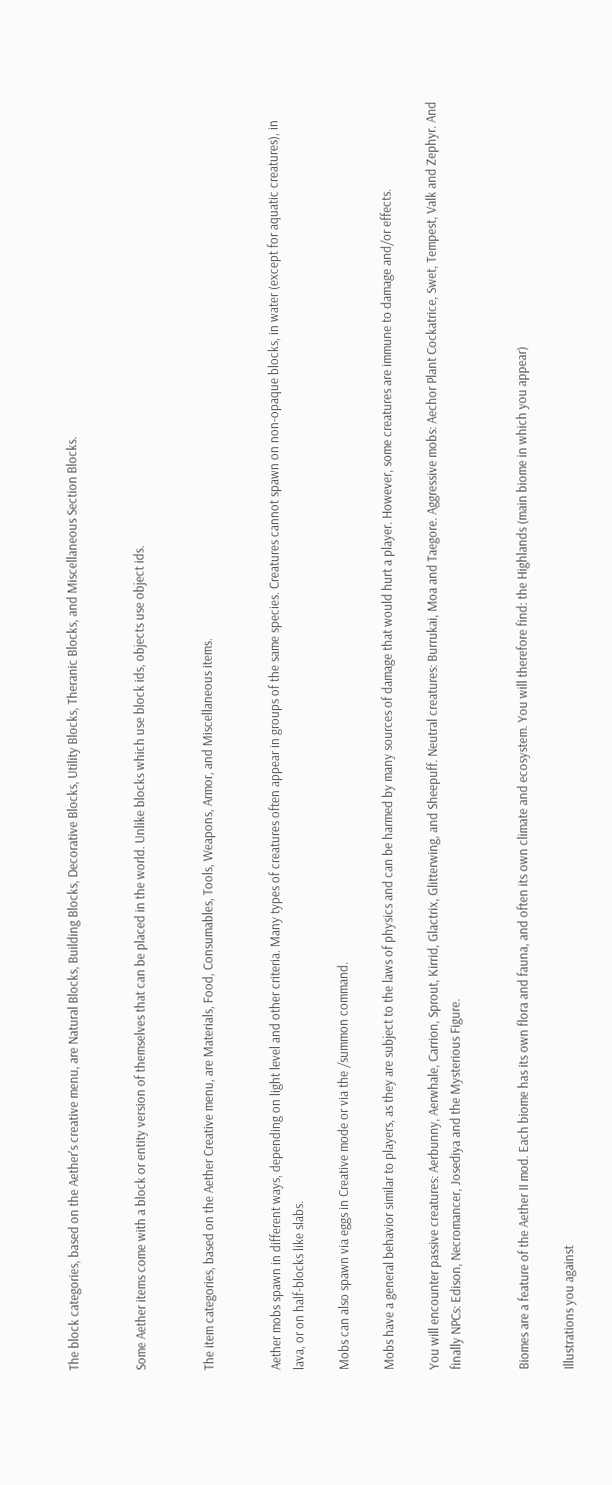The block categories, based on the Aether's creative menu, are Natural Blocks, Building Blocks, Decorative Blocks, Utility Blocks, Theranic Blocks, and Miscellaneous Section Blocks.


Some Aether items come with a block or entity version of themselves that can be placed in the world. Unlike blocks which use block ids, objects use object ids.


The item categories, based on the Aether Creative menu, are Materials, Food, Consumables, Tools, Weapons, Armor, and Miscellaneous items.


Aether mobs spawn in different ways, depending on light level and other criteria. Many types of creatures often appear in groups of the same species. Creatures cannot spawn on non-opaque blocks, in water (except for aquatic creatures), in lava, or on half-blocks like slabs.

Mobs can also spawn via eggs in Creative mode or via the /summon command.

Mobs have a general behavior similar to players, as they are subject to the laws of physics and can be harmed by many sources of damage that would hurt a player. However, some creatures are immune to damage and/or effects.

You will encounter passive creatures: Aerbunny, Aerwhale, Carrion, Sprout, Kirrid, Glactrix, Glitterwing, and Sheepuff. Neutral creatures: Burrukai, Moa and Taegore. Aggressive mobs: Aechor Plant Cockatrice, Swet, Tempest, Valk and Zephyr. And finally NPCs: Edison, Necromancer, Josediya and the Mysterious Figure.


Biomes are a feature of the Aether II mod. Each biome has its own flora and fauna, and often its own climate and ecosystem. You will therefore find: the Highlands (main biome in which you appear)

Illustrations you against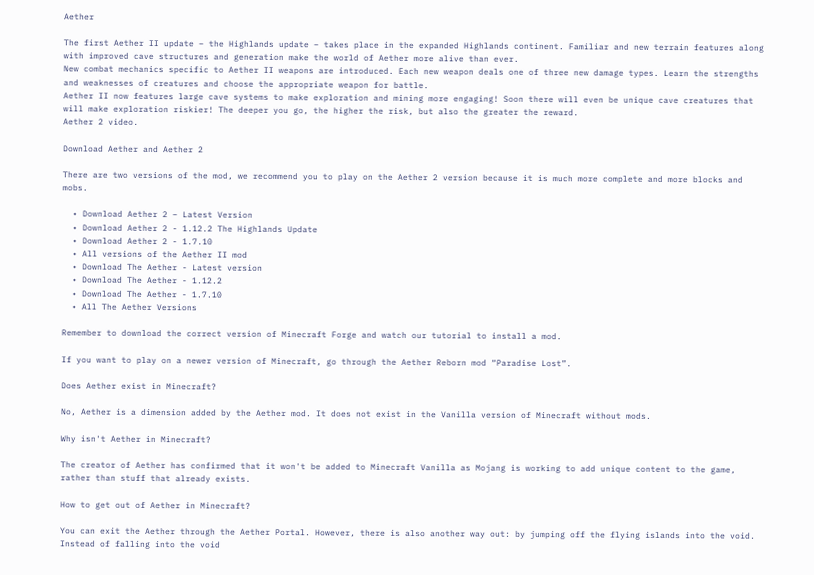Aether

The first Aether II update – the Highlands update – takes place in the expanded Highlands continent. Familiar and new terrain features along with improved cave structures and generation make the world of Aether more alive than ever.
New combat mechanics specific to Aether II weapons are introduced. Each new weapon deals one of three new damage types. Learn the strengths and weaknesses of creatures and choose the appropriate weapon for battle.
Aether II now features large cave systems to make exploration and mining more engaging! Soon there will even be unique cave creatures that will make exploration riskier! The deeper you go, the higher the risk, but also the greater the reward.
Aether 2 video.

Download Aether and Aether 2

There are two versions of the mod, we recommend you to play on the Aether 2 version because it is much more complete and more blocks and mobs.

  • Download Aether 2 – Latest Version
  • Download Aether 2 - 1.12.2 The Highlands Update
  • Download Aether 2 - 1.7.10
  • All versions of the Aether II mod
  • Download The Aether - Latest version
  • Download The Aether - 1.12.2
  • Download The Aether - 1.7.10
  • All The Aether Versions

Remember to download the correct version of Minecraft Forge and watch our tutorial to install a mod.

If you want to play on a newer version of Minecraft, go through the Aether Reborn mod “Paradise Lost”.

Does Aether exist in Minecraft?

No, Aether is a dimension added by the Aether mod. It does not exist in the Vanilla version of Minecraft without mods.

Why isn't Aether in Minecraft?

The creator of Aether has confirmed that it won't be added to Minecraft Vanilla as Mojang is working to add unique content to the game, rather than stuff that already exists.

How to get out of Aether in Minecraft?

You can exit the Aether through the Aether Portal. However, there is also another way out: by jumping off the flying islands into the void. Instead of falling into the void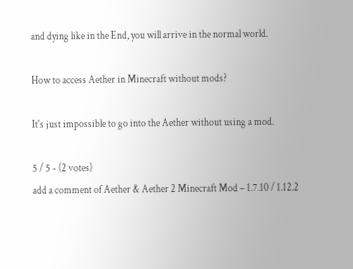and dying like in the End, you will arrive in the normal world.

How to access Aether in Minecraft without mods?

It's just impossible to go into the Aether without using a mod.

5 / 5 - (2 votes)
add a comment of Aether & Aether 2 Minecraft Mod – 1.7.10 / 1.12.2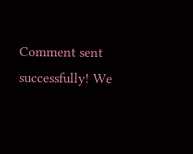Comment sent successfully! We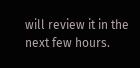will review it in the next few hours.